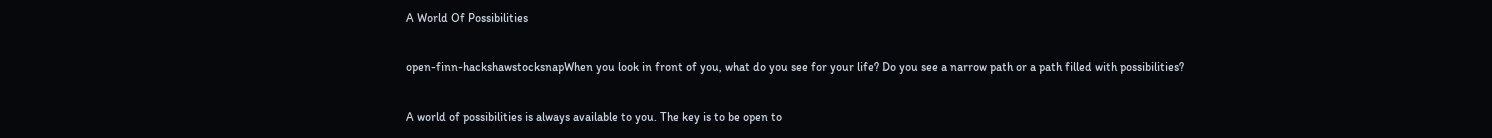A World Of Possibilities

open-finn-hackshawstocksnapWhen you look in front of you, what do you see for your life? Do you see a narrow path or a path filled with possibilities?

A world of possibilities is always available to you. The key is to be open to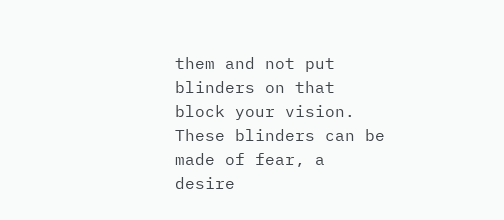them and not put blinders on that block your vision. These blinders can be made of fear, a desire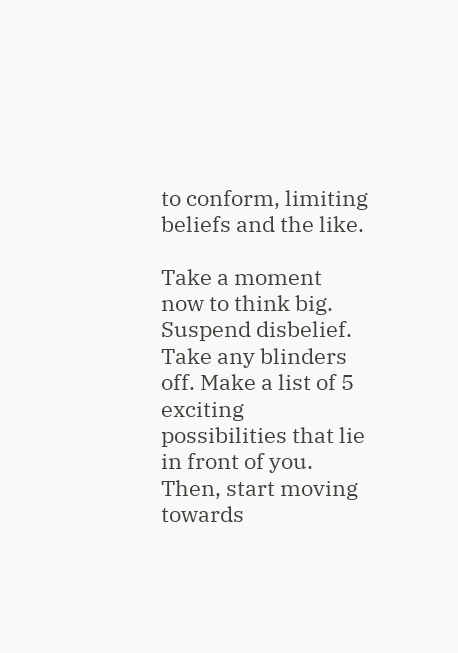to conform, limiting beliefs and the like.

Take a moment now to think big. Suspend disbelief. Take any blinders off. Make a list of 5 exciting possibilities that lie in front of you. Then, start moving towards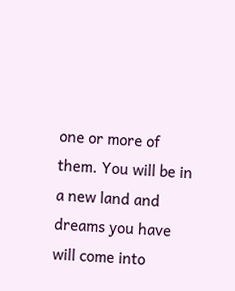one or more of them. You will be in a new land and dreams you have will come into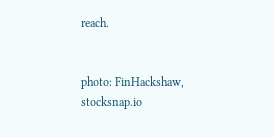reach.


photo: FinHackshaw, stocksnap.io